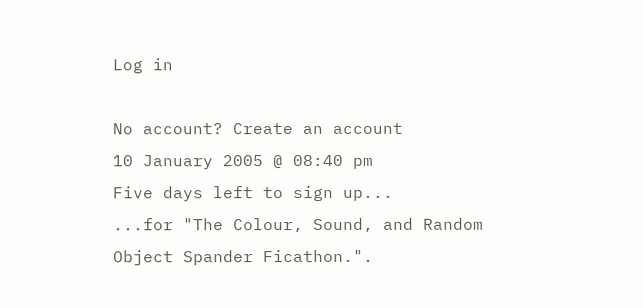Log in

No account? Create an account
10 January 2005 @ 08:40 pm
Five days left to sign up...
...for "The Colour, Sound, and Random Object Spander Ficathon.".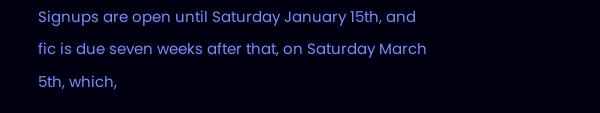Signups are open until Saturday January 15th, and fic is due seven weeks after that, on Saturday March 5th, which,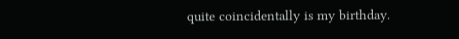quite coincidentally is my birthday.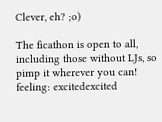Clever, eh? ;o)

The ficathon is open to all, including those without LJs, so pimp it wherever you can!
feeling: excitedexcited